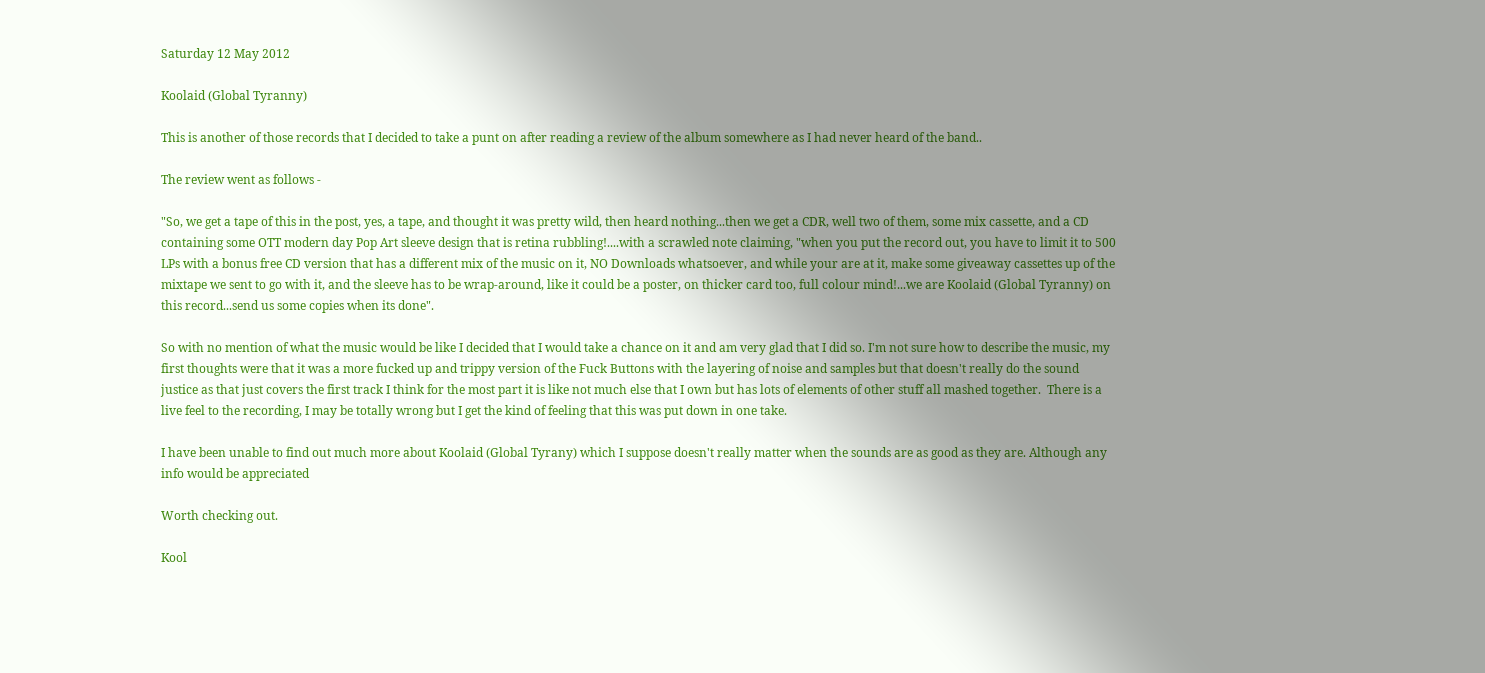Saturday 12 May 2012

Koolaid (Global Tyranny)

This is another of those records that I decided to take a punt on after reading a review of the album somewhere as I had never heard of the band..

The review went as follows -

"So, we get a tape of this in the post, yes, a tape, and thought it was pretty wild, then heard nothing...then we get a CDR, well two of them, some mix cassette, and a CD containing some OTT modern day Pop Art sleeve design that is retina rubbling!....with a scrawled note claiming, "when you put the record out, you have to limit it to 500 LPs with a bonus free CD version that has a different mix of the music on it, NO Downloads whatsoever, and while your are at it, make some giveaway cassettes up of the mixtape we sent to go with it, and the sleeve has to be wrap-around, like it could be a poster, on thicker card too, full colour mind!...we are Koolaid (Global Tyranny) on this record...send us some copies when its done".

So with no mention of what the music would be like I decided that I would take a chance on it and am very glad that I did so. I'm not sure how to describe the music, my first thoughts were that it was a more fucked up and trippy version of the Fuck Buttons with the layering of noise and samples but that doesn't really do the sound justice as that just covers the first track I think for the most part it is like not much else that I own but has lots of elements of other stuff all mashed together.  There is a live feel to the recording, I may be totally wrong but I get the kind of feeling that this was put down in one take.

I have been unable to find out much more about Koolaid (Global Tyrany) which I suppose doesn't really matter when the sounds are as good as they are. Although any info would be appreciated

Worth checking out.

Kool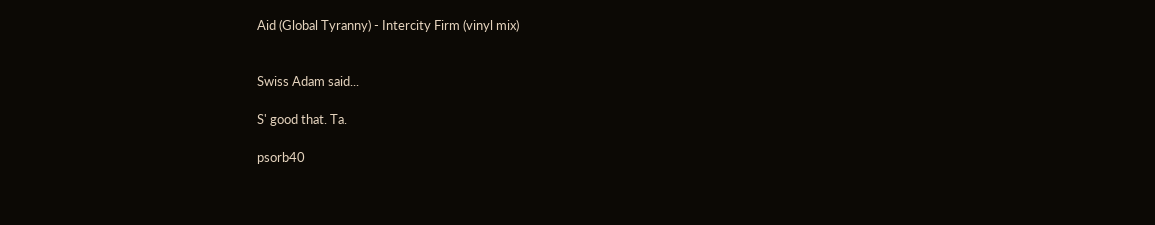Aid (Global Tyranny) - Intercity Firm (vinyl mix)


Swiss Adam said...

S' good that. Ta.

psorb40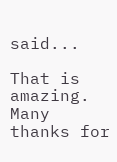said...

That is amazing. Many thanks for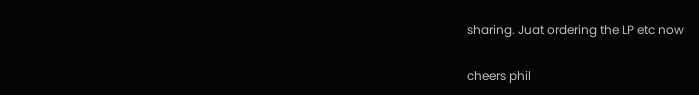sharing. Juat ordering the LP etc now

cheers phil